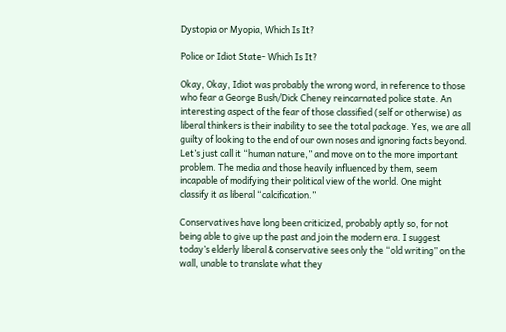Dystopia or Myopia, Which Is It?

Police or Idiot State- Which Is It?

Okay, Okay, Idiot was probably the wrong word, in reference to those who fear a George Bush/Dick Cheney reincarnated police state. An interesting aspect of the fear of those classified (self or otherwise) as liberal thinkers is their inability to see the total package. Yes, we are all guilty of looking to the end of our own noses and ignoring facts beyond. Let’s just call it “human nature,” and move on to the more important problem. The media and those heavily influenced by them, seem incapable of modifying their political view of the world. One might classify it as liberal “calcification.”

Conservatives have long been criticized, probably aptly so, for not being able to give up the past and join the modern era. I suggest today’s elderly liberal & conservative sees only the “old writing” on the wall, unable to translate what they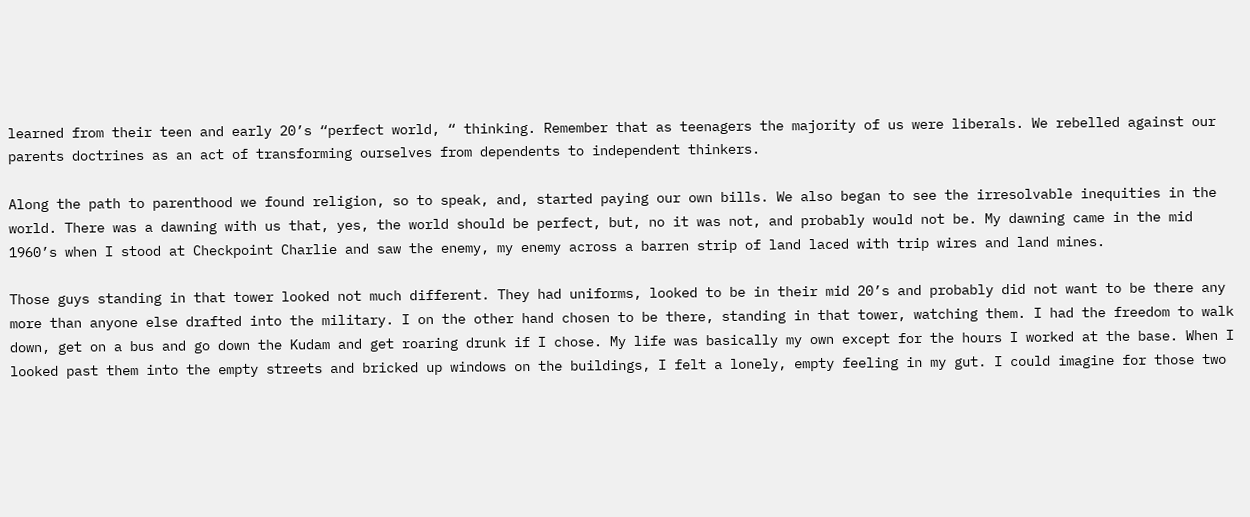learned from their teen and early 20’s “perfect world, “ thinking. Remember that as teenagers the majority of us were liberals. We rebelled against our parents doctrines as an act of transforming ourselves from dependents to independent thinkers.

Along the path to parenthood we found religion, so to speak, and, started paying our own bills. We also began to see the irresolvable inequities in the world. There was a dawning with us that, yes, the world should be perfect, but, no it was not, and probably would not be. My dawning came in the mid 1960’s when I stood at Checkpoint Charlie and saw the enemy, my enemy across a barren strip of land laced with trip wires and land mines.

Those guys standing in that tower looked not much different. They had uniforms, looked to be in their mid 20’s and probably did not want to be there any more than anyone else drafted into the military. I on the other hand chosen to be there, standing in that tower, watching them. I had the freedom to walk down, get on a bus and go down the Kudam and get roaring drunk if I chose. My life was basically my own except for the hours I worked at the base. When I looked past them into the empty streets and bricked up windows on the buildings, I felt a lonely, empty feeling in my gut. I could imagine for those two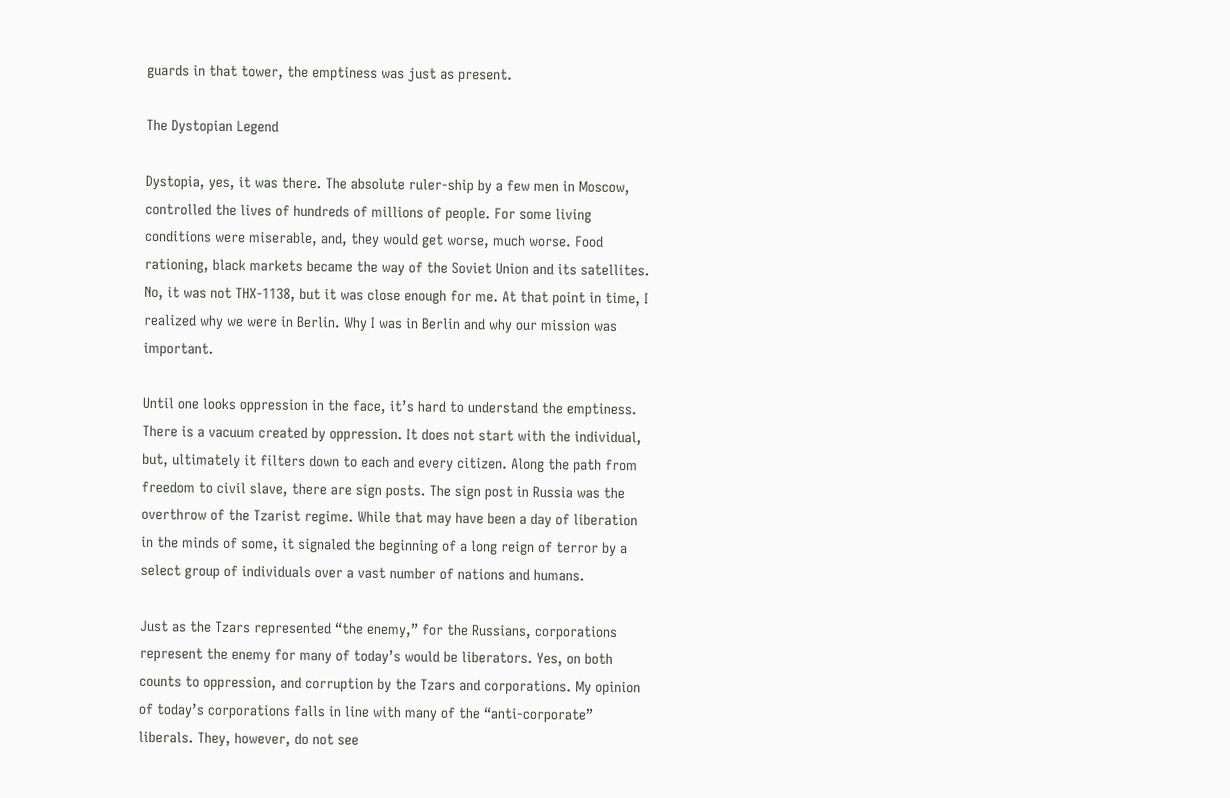guards in that tower, the emptiness was just as present.

The Dystopian Legend

Dystopia, yes, it was there. The absolute ruler-ship by a few men in Moscow, controlled the lives of hundreds of millions of people. For some living conditions were miserable, and, they would get worse, much worse. Food rationing, black markets became the way of the Soviet Union and its satellites. No, it was not THX-1138, but it was close enough for me. At that point in time, I realized why we were in Berlin. Why I was in Berlin and why our mission was important.

Until one looks oppression in the face, it’s hard to understand the emptiness. There is a vacuum created by oppression. It does not start with the individual, but, ultimately it filters down to each and every citizen. Along the path from freedom to civil slave, there are sign posts. The sign post in Russia was the overthrow of the Tzarist regime. While that may have been a day of liberation in the minds of some, it signaled the beginning of a long reign of terror by a select group of individuals over a vast number of nations and humans.

Just as the Tzars represented “the enemy,” for the Russians, corporations represent the enemy for many of today’s would be liberators. Yes, on both counts to oppression, and corruption by the Tzars and corporations. My opinion of today’s corporations falls in line with many of the “anti-corporate” liberals. They, however, do not see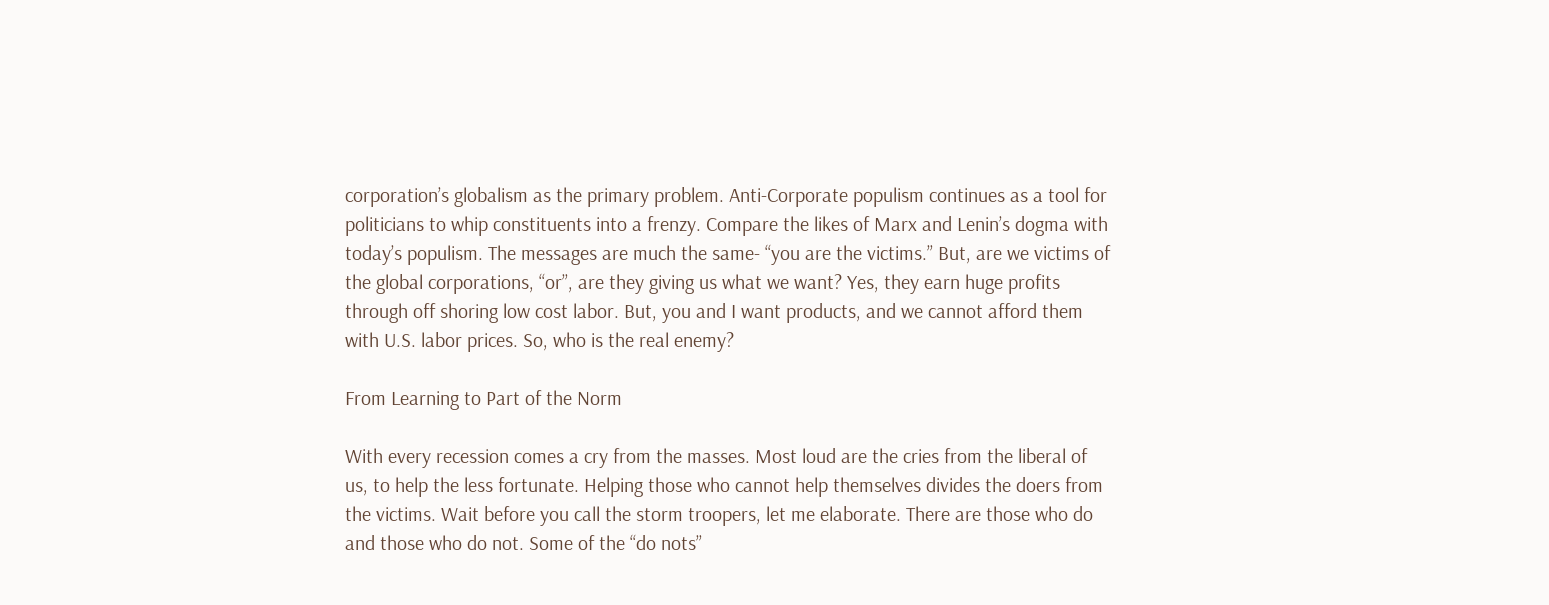corporation’s globalism as the primary problem. Anti-Corporate populism continues as a tool for politicians to whip constituents into a frenzy. Compare the likes of Marx and Lenin’s dogma with today’s populism. The messages are much the same- “you are the victims.” But, are we victims of the global corporations, “or”, are they giving us what we want? Yes, they earn huge profits through off shoring low cost labor. But, you and I want products, and we cannot afford them with U.S. labor prices. So, who is the real enemy?

From Learning to Part of the Norm

With every recession comes a cry from the masses. Most loud are the cries from the liberal of us, to help the less fortunate. Helping those who cannot help themselves divides the doers from the victims. Wait before you call the storm troopers, let me elaborate. There are those who do and those who do not. Some of the “do nots”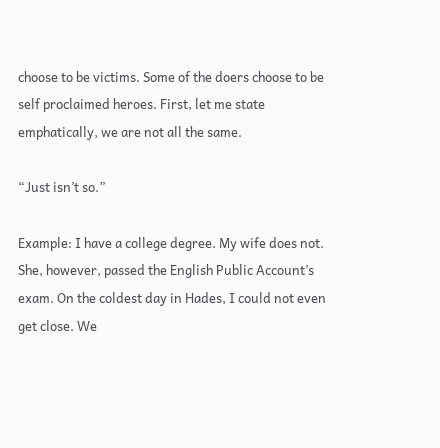choose to be victims. Some of the doers choose to be self proclaimed heroes. First, let me state emphatically, we are not all the same.

“Just isn’t so.”

Example: I have a college degree. My wife does not. She, however, passed the English Public Account’s exam. On the coldest day in Hades, I could not even get close. We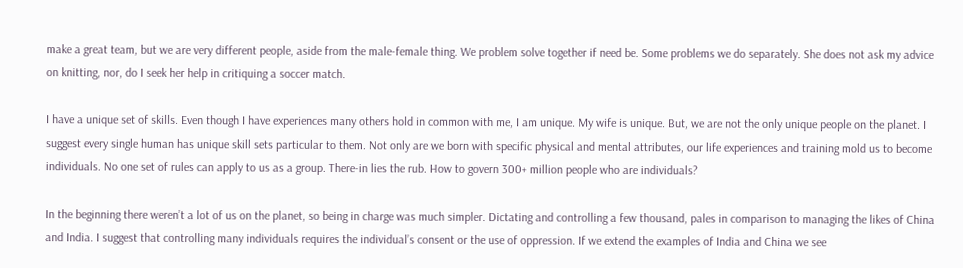make a great team, but we are very different people, aside from the male-female thing. We problem solve together if need be. Some problems we do separately. She does not ask my advice on knitting, nor, do I seek her help in critiquing a soccer match.

I have a unique set of skills. Even though I have experiences many others hold in common with me, I am unique. My wife is unique. But, we are not the only unique people on the planet. I suggest every single human has unique skill sets particular to them. Not only are we born with specific physical and mental attributes, our life experiences and training mold us to become individuals. No one set of rules can apply to us as a group. There-in lies the rub. How to govern 300+ million people who are individuals?

In the beginning there weren’t a lot of us on the planet, so being in charge was much simpler. Dictating and controlling a few thousand, pales in comparison to managing the likes of China and India. I suggest that controlling many individuals requires the individual’s consent or the use of oppression. If we extend the examples of India and China we see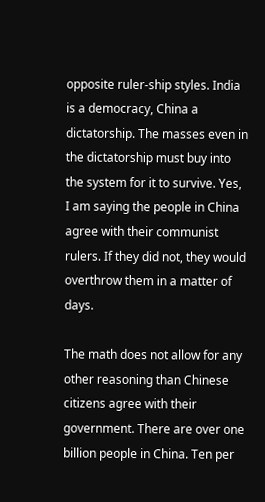opposite ruler-ship styles. India is a democracy, China a dictatorship. The masses even in the dictatorship must buy into the system for it to survive. Yes, I am saying the people in China agree with their communist rulers. If they did not, they would overthrow them in a matter of days.

The math does not allow for any other reasoning than Chinese citizens agree with their government. There are over one billion people in China. Ten per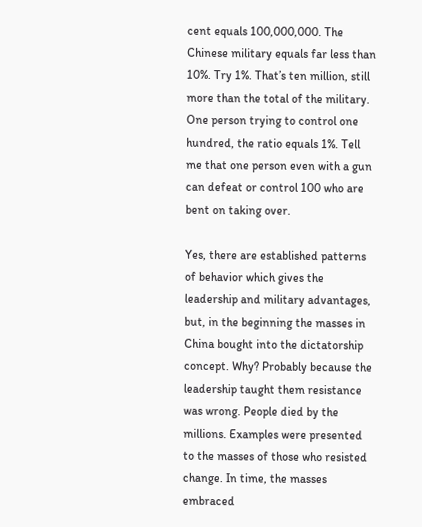cent equals 100,000,000. The Chinese military equals far less than 10%. Try 1%. That’s ten million, still more than the total of the military. One person trying to control one hundred, the ratio equals 1%. Tell me that one person even with a gun can defeat or control 100 who are bent on taking over.

Yes, there are established patterns of behavior which gives the leadership and military advantages, but, in the beginning the masses in China bought into the dictatorship concept. Why? Probably because the leadership taught them resistance was wrong. People died by the millions. Examples were presented to the masses of those who resisted change. In time, the masses embraced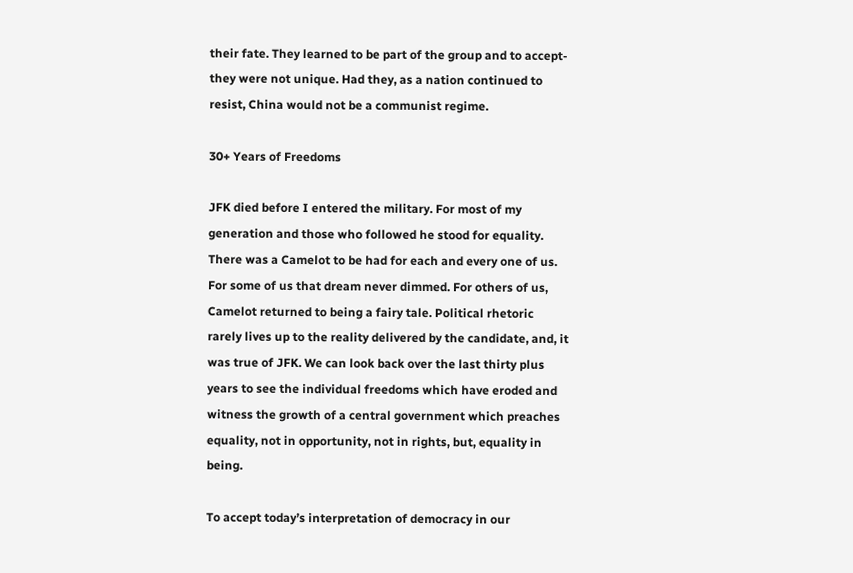their fate. They learned to be part of the group and to accept- they were not unique. Had they, as a nation continued to resist, China would not be a communist regime.

30+ Years of Freedoms

JFK died before I entered the military. For most of my generation and those who followed he stood for equality. There was a Camelot to be had for each and every one of us. For some of us that dream never dimmed. For others of us, Camelot returned to being a fairy tale. Political rhetoric rarely lives up to the reality delivered by the candidate, and, it was true of JFK. We can look back over the last thirty plus years to see the individual freedoms which have eroded and witness the growth of a central government which preaches equality, not in opportunity, not in rights, but, equality in being.

To accept today’s interpretation of democracy in our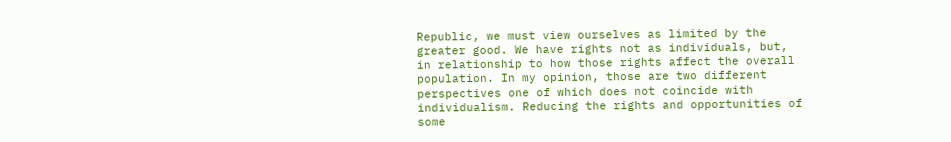Republic, we must view ourselves as limited by the greater good. We have rights not as individuals, but, in relationship to how those rights affect the overall population. In my opinion, those are two different perspectives one of which does not coincide with individualism. Reducing the rights and opportunities of some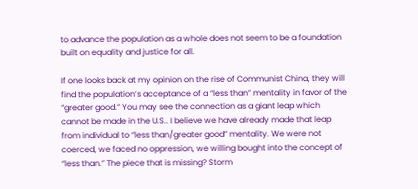to advance the population as a whole does not seem to be a foundation built on equality and justice for all.

If one looks back at my opinion on the rise of Communist China, they will find the population’s acceptance of a “less than” mentality in favor of the “greater good.” You may see the connection as a giant leap which cannot be made in the U.S.. I believe we have already made that leap from individual to “less than/greater good” mentality. We were not coerced, we faced no oppression, we willing bought into the concept of “less than.” The piece that is missing? Storm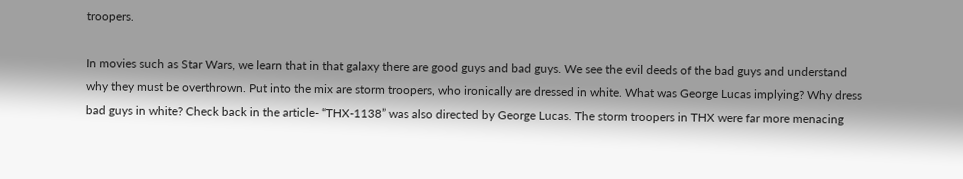troopers.

In movies such as Star Wars, we learn that in that galaxy there are good guys and bad guys. We see the evil deeds of the bad guys and understand why they must be overthrown. Put into the mix are storm troopers, who ironically are dressed in white. What was George Lucas implying? Why dress bad guys in white? Check back in the article- “THX-1138” was also directed by George Lucas. The storm troopers in THX were far more menacing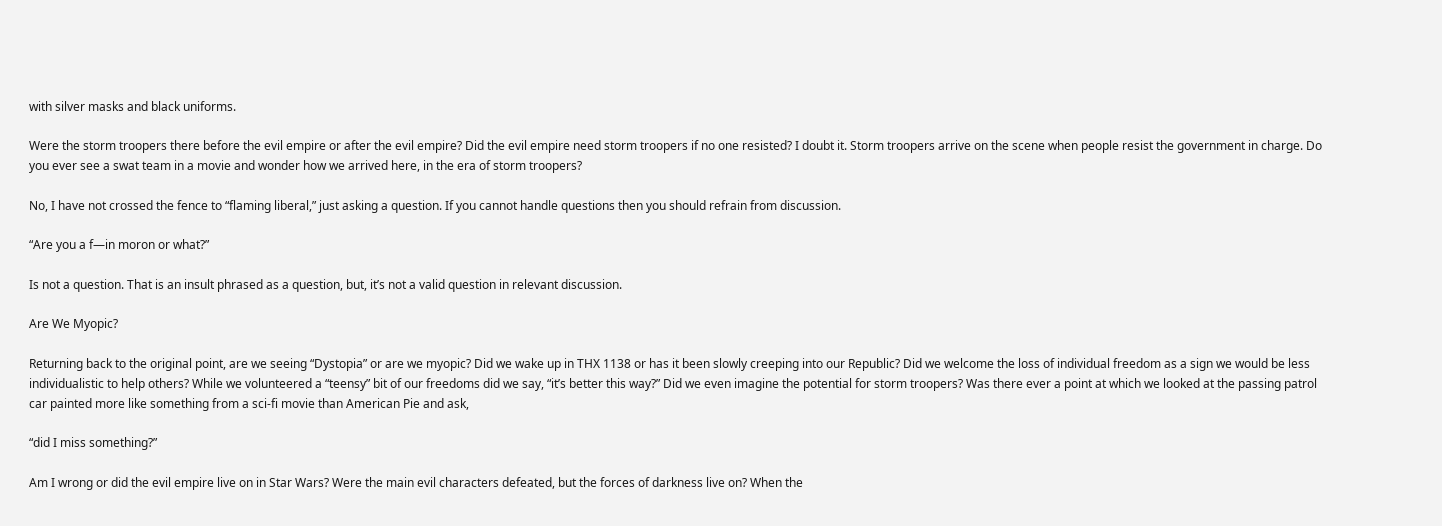with silver masks and black uniforms.

Were the storm troopers there before the evil empire or after the evil empire? Did the evil empire need storm troopers if no one resisted? I doubt it. Storm troopers arrive on the scene when people resist the government in charge. Do you ever see a swat team in a movie and wonder how we arrived here, in the era of storm troopers?

No, I have not crossed the fence to “flaming liberal,” just asking a question. If you cannot handle questions then you should refrain from discussion.

“Are you a f—in moron or what?”

Is not a question. That is an insult phrased as a question, but, it’s not a valid question in relevant discussion.

Are We Myopic?

Returning back to the original point, are we seeing “Dystopia” or are we myopic? Did we wake up in THX 1138 or has it been slowly creeping into our Republic? Did we welcome the loss of individual freedom as a sign we would be less individualistic to help others? While we volunteered a “teensy” bit of our freedoms did we say, “it’s better this way?” Did we even imagine the potential for storm troopers? Was there ever a point at which we looked at the passing patrol car painted more like something from a sci-fi movie than American Pie and ask,

“did I miss something?”

Am I wrong or did the evil empire live on in Star Wars? Were the main evil characters defeated, but the forces of darkness live on? When the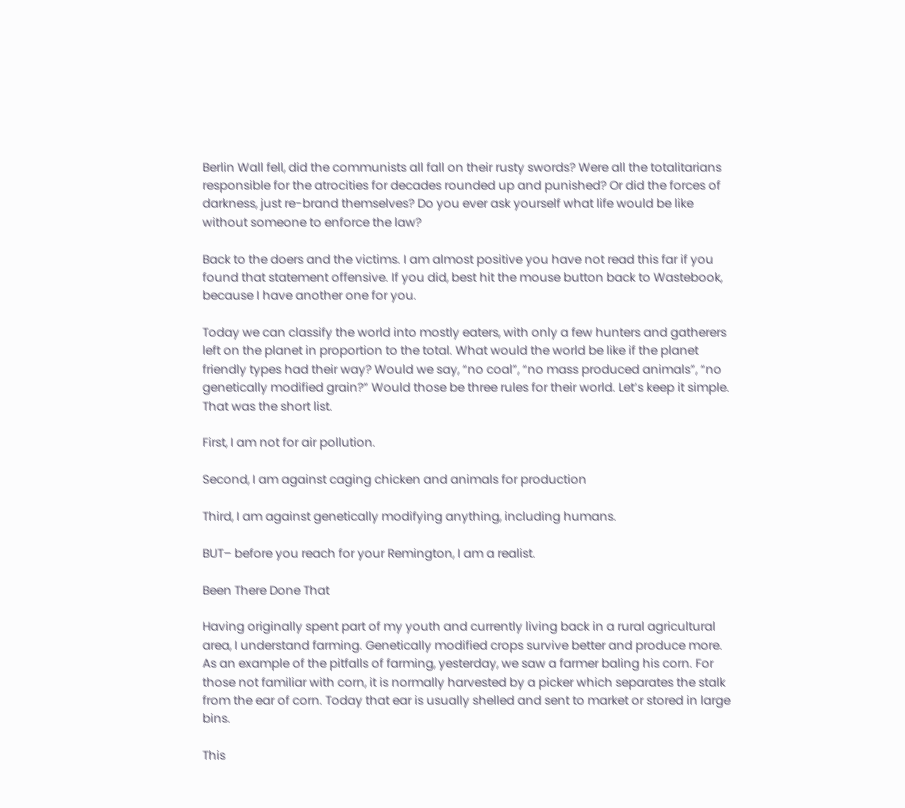Berlin Wall fell, did the communists all fall on their rusty swords? Were all the totalitarians responsible for the atrocities for decades rounded up and punished? Or did the forces of darkness, just re-brand themselves? Do you ever ask yourself what life would be like without someone to enforce the law?

Back to the doers and the victims. I am almost positive you have not read this far if you found that statement offensive. If you did, best hit the mouse button back to Wastebook, because I have another one for you.

Today we can classify the world into mostly eaters, with only a few hunters and gatherers left on the planet in proportion to the total. What would the world be like if the planet friendly types had their way? Would we say, “no coal”, “no mass produced animals”, “no genetically modified grain?” Would those be three rules for their world. Let’s keep it simple. That was the short list.

First, I am not for air pollution.

Second, I am against caging chicken and animals for production

Third, I am against genetically modifying anything, including humans.

BUT– before you reach for your Remington, I am a realist.

Been There Done That

Having originally spent part of my youth and currently living back in a rural agricultural area, I understand farming. Genetically modified crops survive better and produce more. As an example of the pitfalls of farming, yesterday, we saw a farmer baling his corn. For those not familiar with corn, it is normally harvested by a picker which separates the stalk from the ear of corn. Today that ear is usually shelled and sent to market or stored in large bins.

This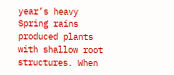year’s heavy Spring rains produced plants with shallow root structures. When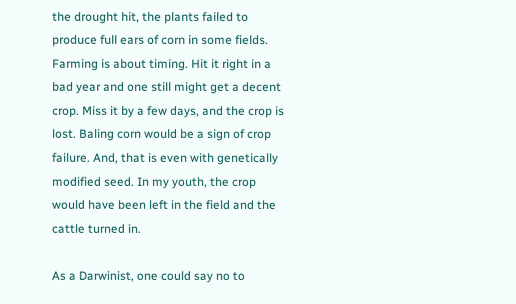the drought hit, the plants failed to produce full ears of corn in some fields. Farming is about timing. Hit it right in a bad year and one still might get a decent crop. Miss it by a few days, and the crop is lost. Baling corn would be a sign of crop failure. And, that is even with genetically modified seed. In my youth, the crop would have been left in the field and the cattle turned in.

As a Darwinist, one could say no to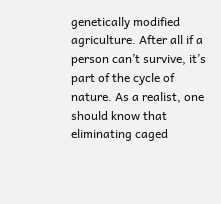genetically modified agriculture. After all if a person can’t survive, it’s part of the cycle of nature. As a realist, one should know that eliminating caged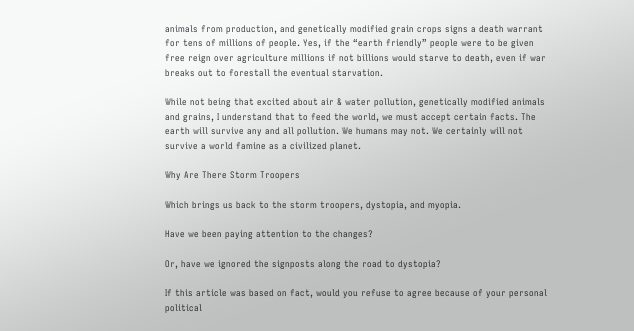animals from production, and genetically modified grain crops signs a death warrant for tens of millions of people. Yes, if the “earth friendly” people were to be given free reign over agriculture millions if not billions would starve to death, even if war breaks out to forestall the eventual starvation.

While not being that excited about air & water pollution, genetically modified animals and grains, I understand that to feed the world, we must accept certain facts. The earth will survive any and all pollution. We humans may not. We certainly will not survive a world famine as a civilized planet.

Why Are There Storm Troopers

Which brings us back to the storm troopers, dystopia, and myopia.

Have we been paying attention to the changes?

Or, have we ignored the signposts along the road to dystopia?

If this article was based on fact, would you refuse to agree because of your personal political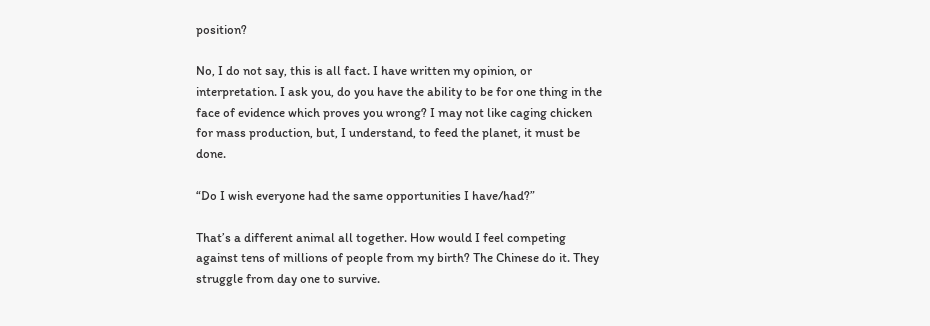position?

No, I do not say, this is all fact. I have written my opinion, or interpretation. I ask you, do you have the ability to be for one thing in the face of evidence which proves you wrong? I may not like caging chicken for mass production, but, I understand, to feed the planet, it must be done.

“Do I wish everyone had the same opportunities I have/had?”

That’s a different animal all together. How would I feel competing against tens of millions of people from my birth? The Chinese do it. They struggle from day one to survive.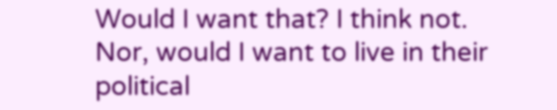Would I want that? I think not. Nor, would I want to live in their political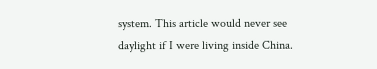system. This article would never see daylight if I were living inside China.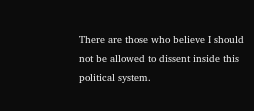There are those who believe I should not be allowed to dissent inside this political system.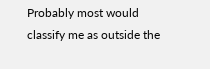Probably most would classify me as outside the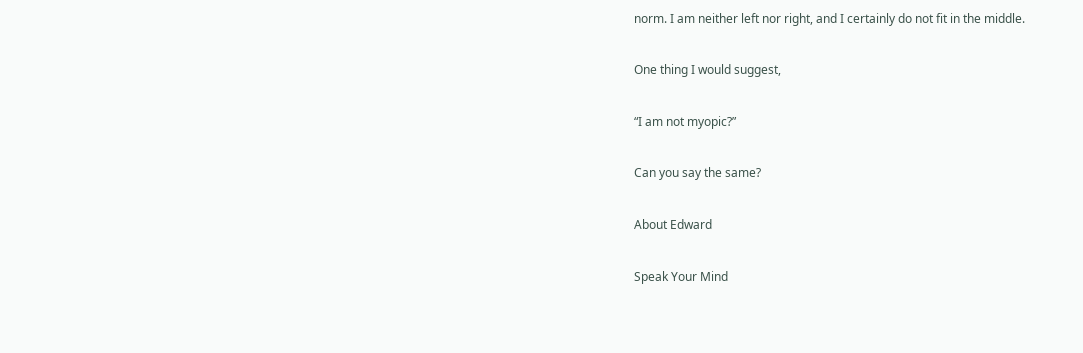norm. I am neither left nor right, and I certainly do not fit in the middle.

One thing I would suggest,

“I am not myopic?”

Can you say the same?

About Edward

Speak Your Mind